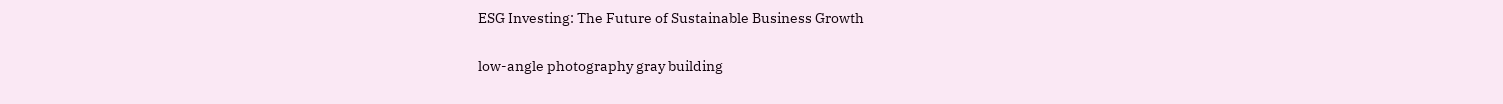ESG Investing: The Future of Sustainable Business Growth

low-angle photography gray building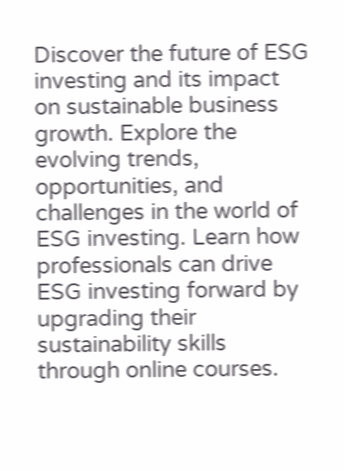Discover the future of ESG investing and its impact on sustainable business growth. Explore the evolving trends, opportunities, and challenges in the world of ESG investing. Learn how professionals can drive ESG investing forward by upgrading their sustainability skills through online courses.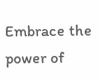Embrace the power of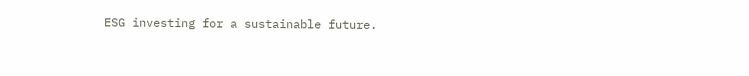ESG investing for a sustainable future.